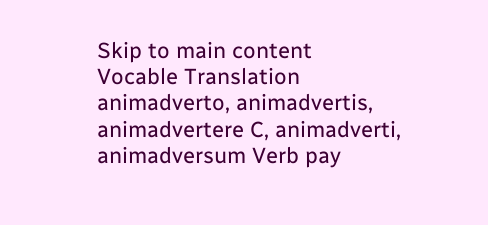Skip to main content
Vocable Translation
animadverto, animadvertis, animadvertere C, animadverti, animadversum Verb pay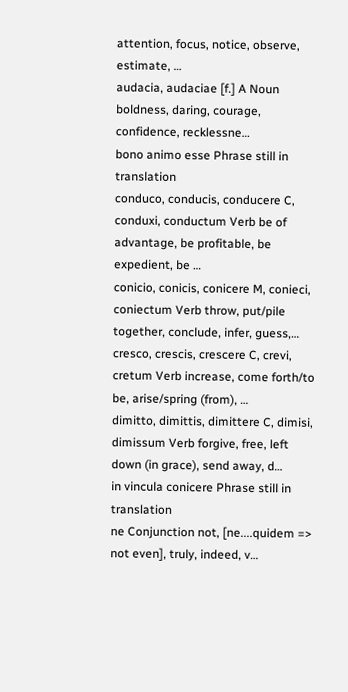attention, focus, notice, observe, estimate, …
audacia, audaciae [f.] A Noun boldness, daring, courage, confidence, recklessne…
bono animo esse Phrase still in translation
conduco, conducis, conducere C, conduxi, conductum Verb be of advantage, be profitable, be expedient, be …
conicio, conicis, conicere M, conieci, coniectum Verb throw, put/pile together, conclude, infer, guess,…
cresco, crescis, crescere C, crevi, cretum Verb increase, come forth/to be, arise/spring (from), …
dimitto, dimittis, dimittere C, dimisi, dimissum Verb forgive, free, left down (in grace), send away, d…
in vincula conicere Phrase still in translation
ne Conjunction not, [ne....quidem => not even], truly, indeed, v…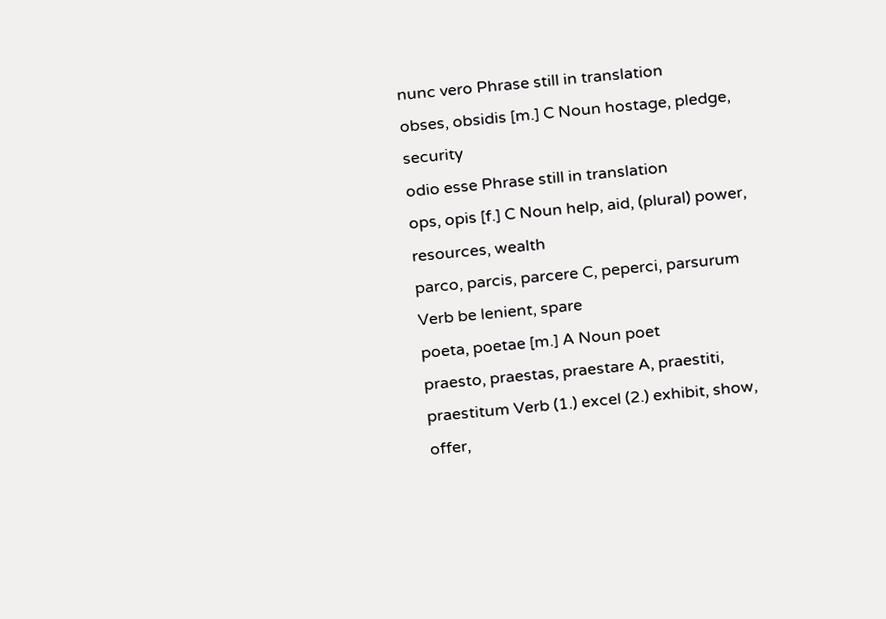nunc vero Phrase still in translation
obses, obsidis [m.] C Noun hostage, pledge, security
odio esse Phrase still in translation
ops, opis [f.] C Noun help, aid, (plural) power, resources, wealth
parco, parcis, parcere C, peperci, parsurum Verb be lenient, spare
poeta, poetae [m.] A Noun poet
praesto, praestas, praestare A, praestiti, praestitum Verb (1.) excel (2.) exhibit, show, offer,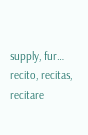supply, fur…
recito, recitas, recitare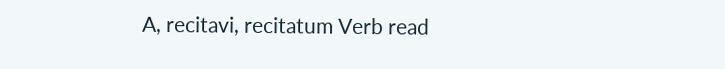A, recitavi, recitatum Verb read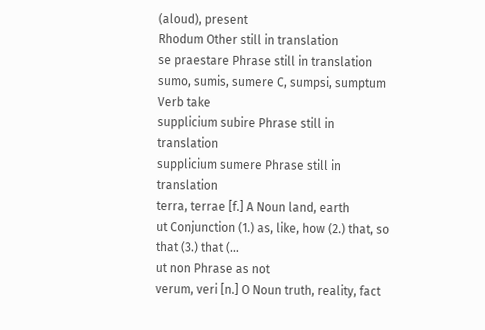(aloud), present
Rhodum Other still in translation
se praestare Phrase still in translation
sumo, sumis, sumere C, sumpsi, sumptum Verb take
supplicium subire Phrase still in translation
supplicium sumere Phrase still in translation
terra, terrae [f.] A Noun land, earth
ut Conjunction (1.) as, like, how (2.) that, so that (3.) that (…
ut non Phrase as not
verum, veri [n.] O Noun truth, reality, fact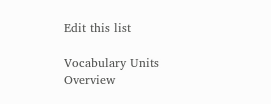Edit this list

Vocabulary Units Overview